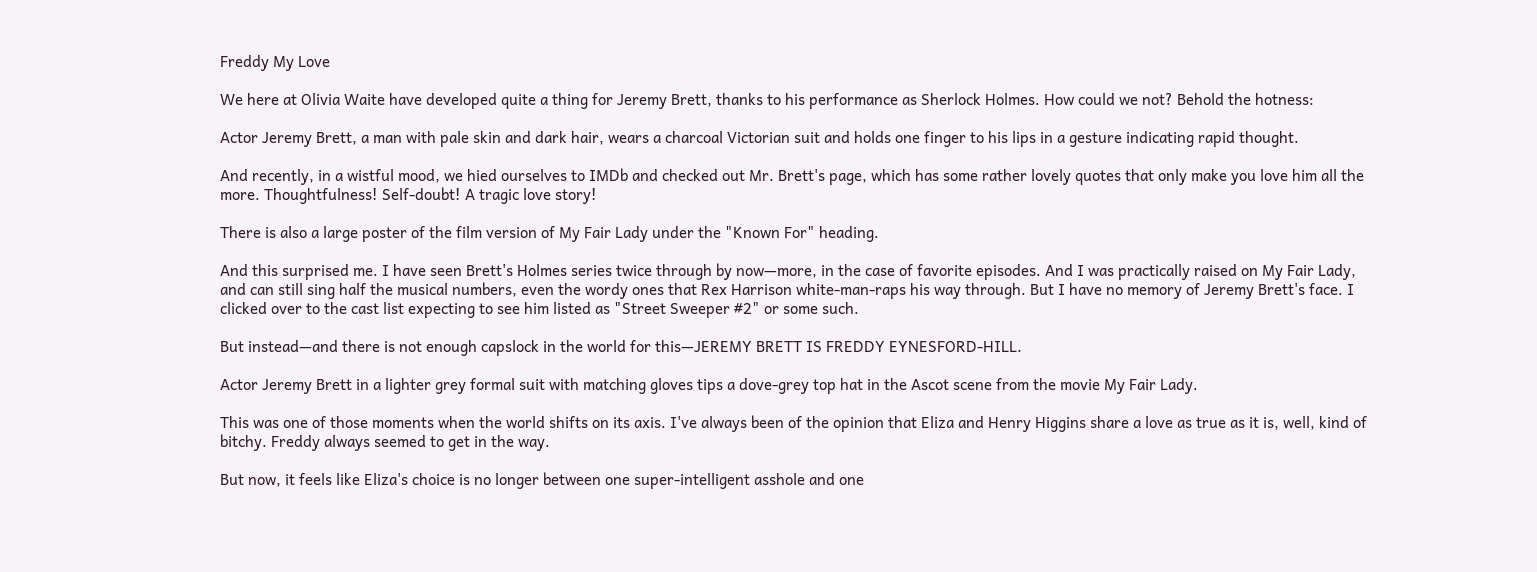Freddy My Love

We here at Olivia Waite have developed quite a thing for Jeremy Brett, thanks to his performance as Sherlock Holmes. How could we not? Behold the hotness:

Actor Jeremy Brett, a man with pale skin and dark hair, wears a charcoal Victorian suit and holds one finger to his lips in a gesture indicating rapid thought.

And recently, in a wistful mood, we hied ourselves to IMDb and checked out Mr. Brett's page, which has some rather lovely quotes that only make you love him all the more. Thoughtfulness! Self-doubt! A tragic love story!

There is also a large poster of the film version of My Fair Lady under the "Known For" heading.

And this surprised me. I have seen Brett's Holmes series twice through by now—more, in the case of favorite episodes. And I was practically raised on My Fair Lady, and can still sing half the musical numbers, even the wordy ones that Rex Harrison white-man-raps his way through. But I have no memory of Jeremy Brett's face. I clicked over to the cast list expecting to see him listed as "Street Sweeper #2" or some such.

But instead—and there is not enough capslock in the world for this—JEREMY BRETT IS FREDDY EYNESFORD-HILL.

Actor Jeremy Brett in a lighter grey formal suit with matching gloves tips a dove-grey top hat in the Ascot scene from the movie My Fair Lady.

This was one of those moments when the world shifts on its axis. I've always been of the opinion that Eliza and Henry Higgins share a love as true as it is, well, kind of bitchy. Freddy always seemed to get in the way.

But now, it feels like Eliza's choice is no longer between one super-intelligent asshole and one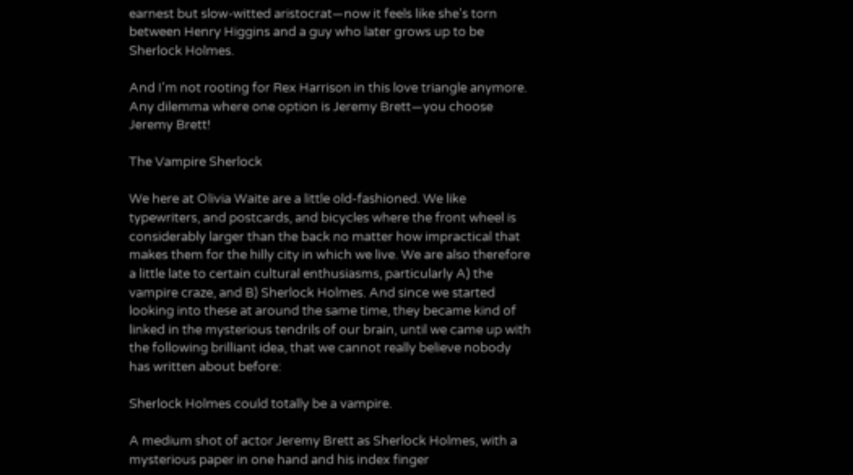earnest but slow-witted aristocrat—now it feels like she's torn between Henry Higgins and a guy who later grows up to be Sherlock Holmes.

And I'm not rooting for Rex Harrison in this love triangle anymore. Any dilemma where one option is Jeremy Brett—you choose Jeremy Brett!

The Vampire Sherlock

We here at Olivia Waite are a little old-fashioned. We like typewriters, and postcards, and bicycles where the front wheel is considerably larger than the back no matter how impractical that makes them for the hilly city in which we live. We are also therefore a little late to certain cultural enthusiasms, particularly A) the vampire craze, and B) Sherlock Holmes. And since we started looking into these at around the same time, they became kind of linked in the mysterious tendrils of our brain, until we came up with the following brilliant idea, that we cannot really believe nobody has written about before:

Sherlock Holmes could totally be a vampire.

A medium shot of actor Jeremy Brett as Sherlock Holmes, with a mysterious paper in one hand and his index finger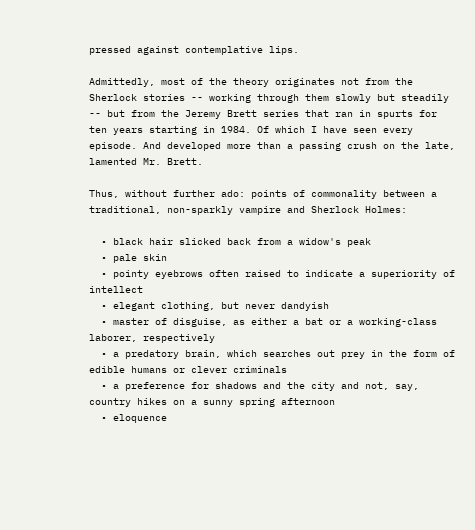pressed against contemplative lips.

Admittedly, most of the theory originates not from the Sherlock stories -- working through them slowly but steadily -- but from the Jeremy Brett series that ran in spurts for ten years starting in 1984. Of which I have seen every episode. And developed more than a passing crush on the late, lamented Mr. Brett.

Thus, without further ado: points of commonality between a traditional, non-sparkly vampire and Sherlock Holmes:

  • black hair slicked back from a widow's peak
  • pale skin
  • pointy eyebrows often raised to indicate a superiority of intellect
  • elegant clothing, but never dandyish
  • master of disguise, as either a bat or a working-class laborer, respectively
  • a predatory brain, which searches out prey in the form of edible humans or clever criminals
  • a preference for shadows and the city and not, say, country hikes on a sunny spring afternoon
  • eloquence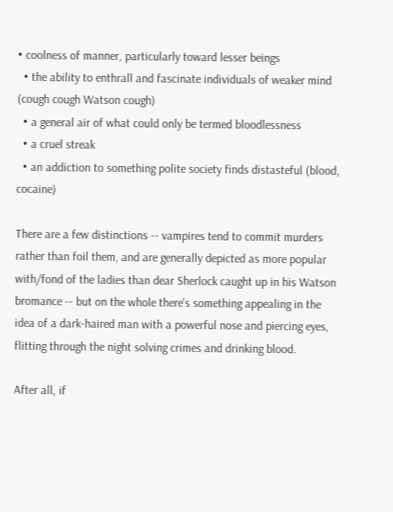• coolness of manner, particularly toward lesser beings
  • the ability to enthrall and fascinate individuals of weaker mind (cough cough Watson cough)
  • a general air of what could only be termed bloodlessness
  • a cruel streak
  • an addiction to something polite society finds distasteful (blood, cocaine)

There are a few distinctions -- vampires tend to commit murders rather than foil them, and are generally depicted as more popular with/fond of the ladies than dear Sherlock caught up in his Watson bromance -- but on the whole there's something appealing in the idea of a dark-haired man with a powerful nose and piercing eyes, flitting through the night solving crimes and drinking blood.

After all, if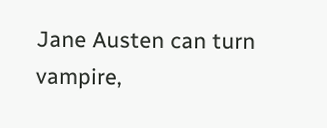Jane Austen can turn vampire,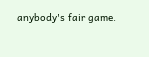anybody's fair game.